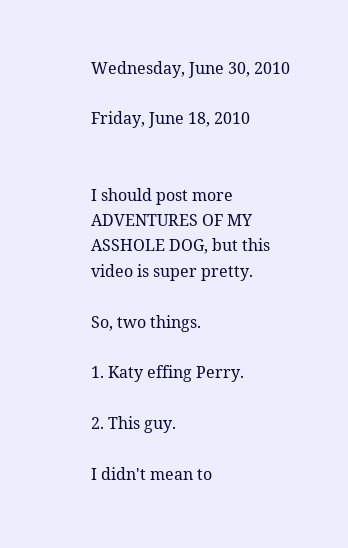Wednesday, June 30, 2010

Friday, June 18, 2010


I should post more ADVENTURES OF MY ASSHOLE DOG, but this video is super pretty.

So, two things.

1. Katy effing Perry.

2. This guy.

I didn't mean to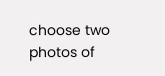choose two photos of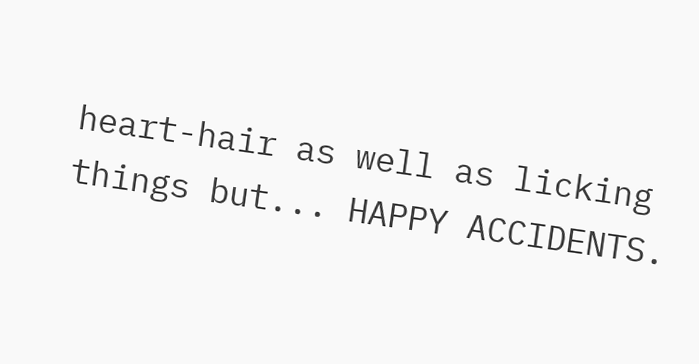heart-hair as well as licking things but... HAPPY ACCIDENTS.